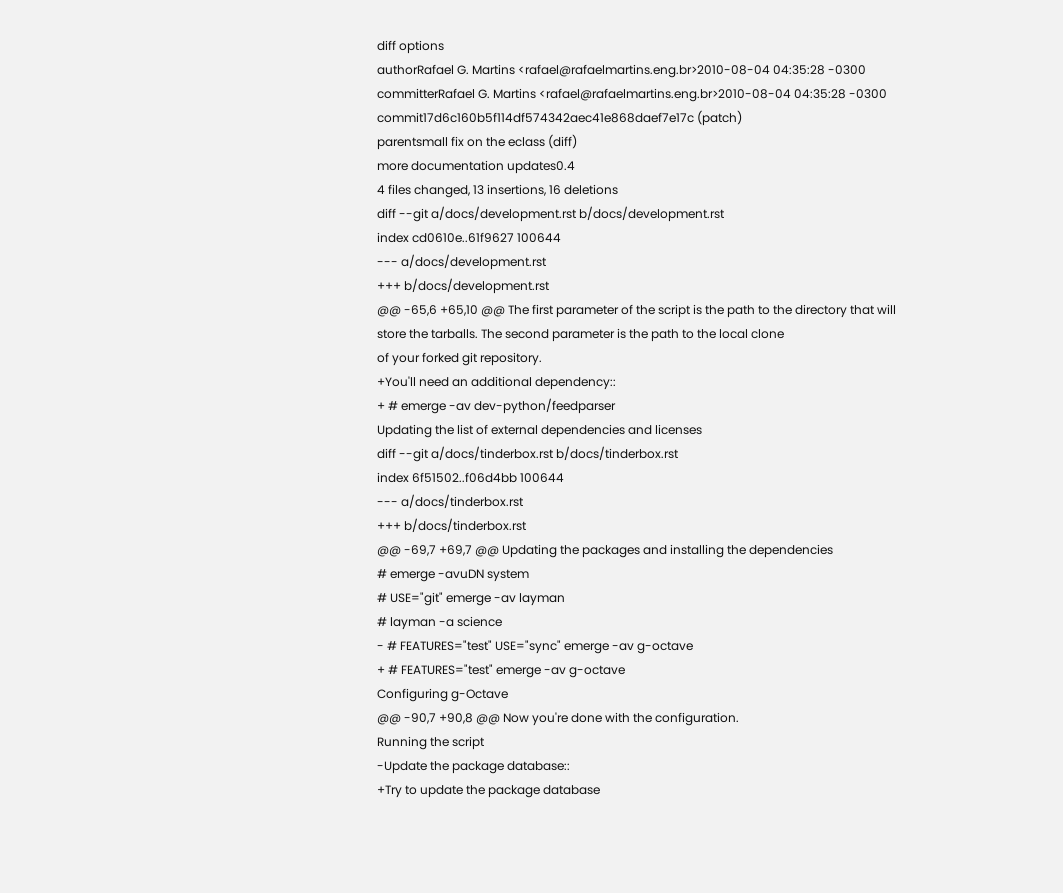diff options
authorRafael G. Martins <rafael@rafaelmartins.eng.br>2010-08-04 04:35:28 -0300
committerRafael G. Martins <rafael@rafaelmartins.eng.br>2010-08-04 04:35:28 -0300
commit17d6c160b5f114df574342aec41e868daef7e17c (patch)
parentsmall fix on the eclass (diff)
more documentation updates0.4
4 files changed, 13 insertions, 16 deletions
diff --git a/docs/development.rst b/docs/development.rst
index cd0610e..61f9627 100644
--- a/docs/development.rst
+++ b/docs/development.rst
@@ -65,6 +65,10 @@ The first parameter of the script is the path to the directory that will
store the tarballs. The second parameter is the path to the local clone
of your forked git repository.
+You'll need an additional dependency::
+ # emerge -av dev-python/feedparser
Updating the list of external dependencies and licenses
diff --git a/docs/tinderbox.rst b/docs/tinderbox.rst
index 6f51502..f06d4bb 100644
--- a/docs/tinderbox.rst
+++ b/docs/tinderbox.rst
@@ -69,7 +69,7 @@ Updating the packages and installing the dependencies
# emerge -avuDN system
# USE="git" emerge -av layman
# layman -a science
- # FEATURES="test" USE="sync" emerge -av g-octave
+ # FEATURES="test" emerge -av g-octave
Configuring g-Octave
@@ -90,7 +90,8 @@ Now you're done with the configuration.
Running the script
-Update the package database::
+Try to update the package database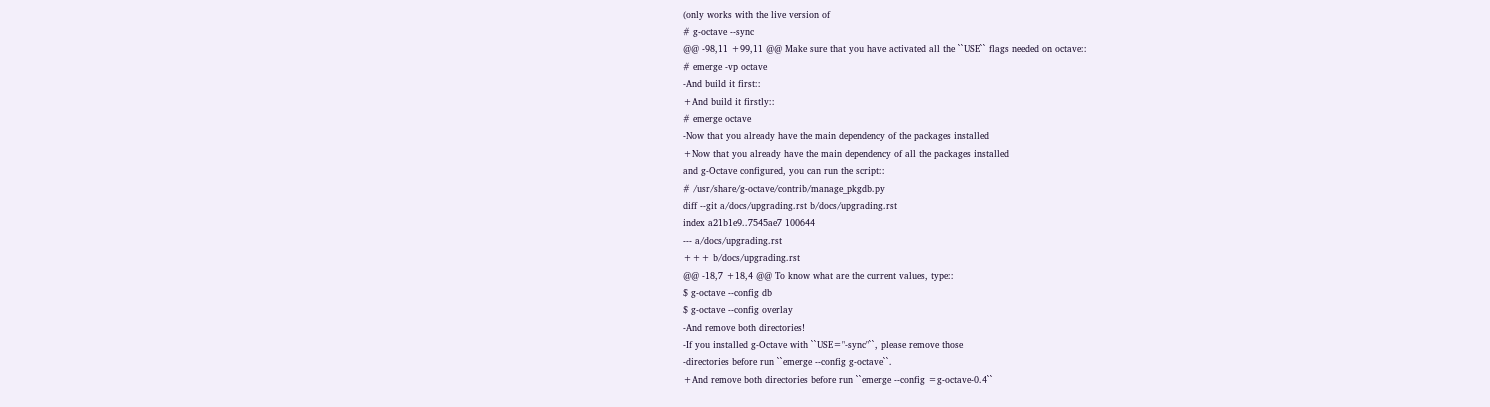(only works with the live version of
# g-octave --sync
@@ -98,11 +99,11 @@ Make sure that you have activated all the ``USE`` flags needed on octave::
# emerge -vp octave
-And build it first::
+And build it firstly::
# emerge octave
-Now that you already have the main dependency of the packages installed
+Now that you already have the main dependency of all the packages installed
and g-Octave configured, you can run the script::
# /usr/share/g-octave/contrib/manage_pkgdb.py
diff --git a/docs/upgrading.rst b/docs/upgrading.rst
index a21b1e9..7545ae7 100644
--- a/docs/upgrading.rst
+++ b/docs/upgrading.rst
@@ -18,7 +18,4 @@ To know what are the current values, type::
$ g-octave --config db
$ g-octave --config overlay
-And remove both directories!
-If you installed g-Octave with ``USE="-sync"``, please remove those
-directories before run ``emerge --config g-octave``.
+And remove both directories before run ``emerge --config =g-octave-0.4``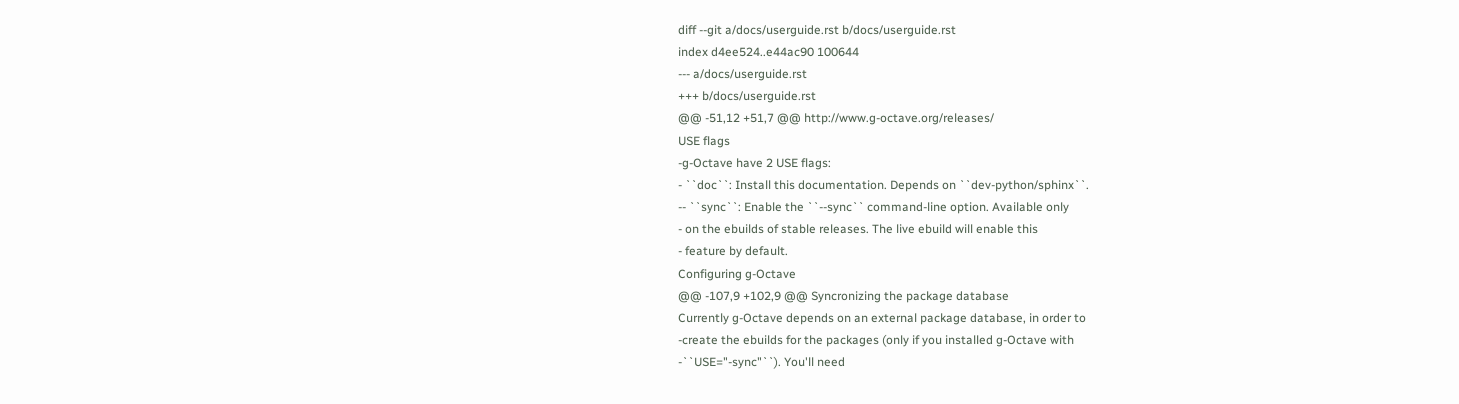diff --git a/docs/userguide.rst b/docs/userguide.rst
index d4ee524..e44ac90 100644
--- a/docs/userguide.rst
+++ b/docs/userguide.rst
@@ -51,12 +51,7 @@ http://www.g-octave.org/releases/
USE flags
-g-Octave have 2 USE flags:
- ``doc``: Install this documentation. Depends on ``dev-python/sphinx``.
-- ``sync``: Enable the ``--sync`` command-line option. Available only
- on the ebuilds of stable releases. The live ebuild will enable this
- feature by default.
Configuring g-Octave
@@ -107,9 +102,9 @@ Syncronizing the package database
Currently g-Octave depends on an external package database, in order to
-create the ebuilds for the packages (only if you installed g-Octave with
-``USE="-sync"``). You'll need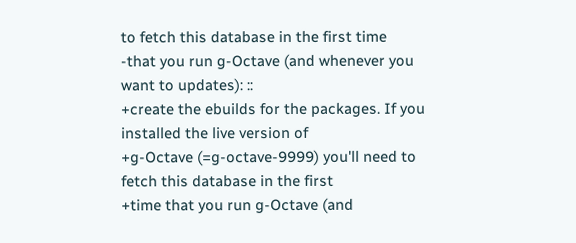to fetch this database in the first time
-that you run g-Octave (and whenever you want to updates): ::
+create the ebuilds for the packages. If you installed the live version of
+g-Octave (=g-octave-9999) you'll need to fetch this database in the first
+time that you run g-Octave (and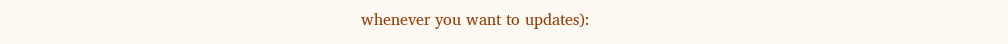whenever you want to updates):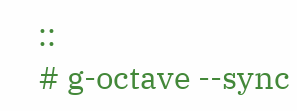::
# g-octave --sync